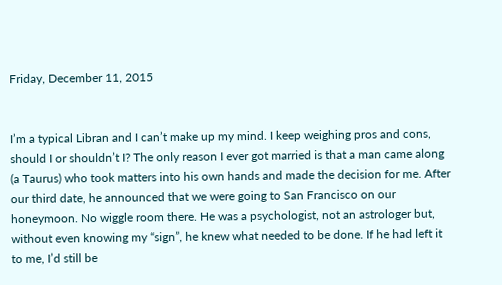Friday, December 11, 2015


I’m a typical Libran and I can’t make up my mind. I keep weighing pros and cons, should I or shouldn’t I? The only reason I ever got married is that a man came along (a Taurus) who took matters into his own hands and made the decision for me. After our third date, he announced that we were going to San Francisco on our honeymoon. No wiggle room there. He was a psychologist, not an astrologer but, without even knowing my “sign”, he knew what needed to be done. If he had left it to me, I’d still be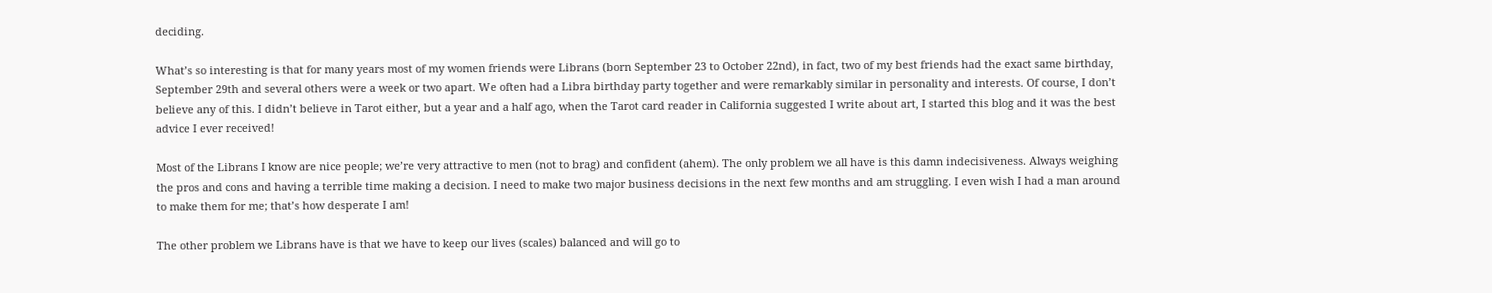deciding.

What’s so interesting is that for many years most of my women friends were Librans (born September 23 to October 22nd), in fact, two of my best friends had the exact same birthday, September 29th and several others were a week or two apart. We often had a Libra birthday party together and were remarkably similar in personality and interests. Of course, I don’t believe any of this. I didn’t believe in Tarot either, but a year and a half ago, when the Tarot card reader in California suggested I write about art, I started this blog and it was the best advice I ever received!

Most of the Librans I know are nice people; we’re very attractive to men (not to brag) and confident (ahem). The only problem we all have is this damn indecisiveness. Always weighing the pros and cons and having a terrible time making a decision. I need to make two major business decisions in the next few months and am struggling. I even wish I had a man around to make them for me; that’s how desperate I am!

The other problem we Librans have is that we have to keep our lives (scales) balanced and will go to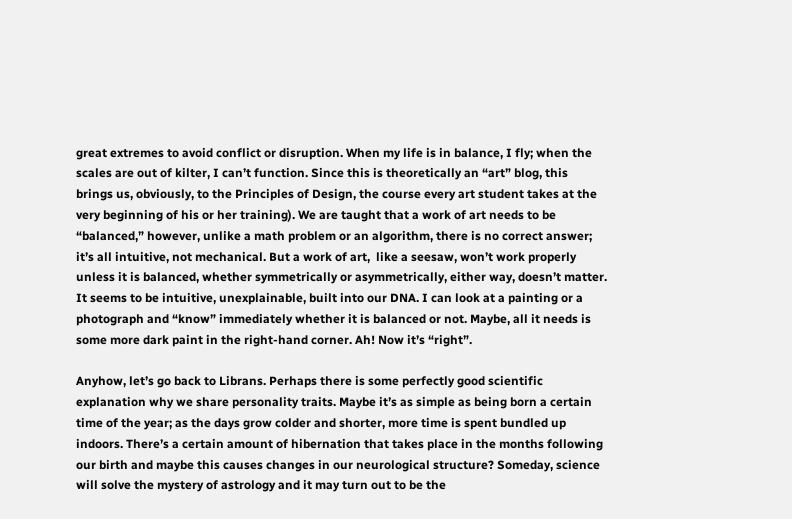great extremes to avoid conflict or disruption. When my life is in balance, I fly; when the scales are out of kilter, I can’t function. Since this is theoretically an “art” blog, this brings us, obviously, to the Principles of Design, the course every art student takes at the very beginning of his or her training). We are taught that a work of art needs to be “balanced,” however, unlike a math problem or an algorithm, there is no correct answer; it’s all intuitive, not mechanical. But a work of art,  like a seesaw, won’t work properly unless it is balanced, whether symmetrically or asymmetrically, either way, doesn’t matter. It seems to be intuitive, unexplainable, built into our DNA. I can look at a painting or a photograph and “know” immediately whether it is balanced or not. Maybe, all it needs is some more dark paint in the right-hand corner. Ah! Now it’s “right”.

Anyhow, let’s go back to Librans. Perhaps there is some perfectly good scientific explanation why we share personality traits. Maybe it’s as simple as being born a certain time of the year; as the days grow colder and shorter, more time is spent bundled up indoors. There’s a certain amount of hibernation that takes place in the months following our birth and maybe this causes changes in our neurological structure? Someday, science will solve the mystery of astrology and it may turn out to be the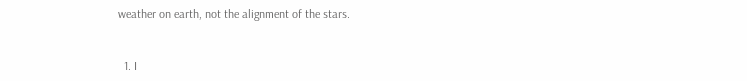weather on earth, not the alignment of the stars.


  1. I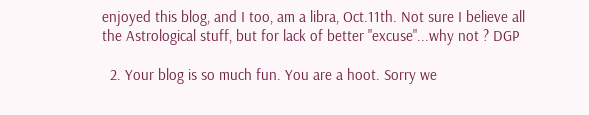enjoyed this blog, and I too, am a libra, Oct.11th. Not sure I believe all the Astrological stuff, but for lack of better "excuse"...why not ? DGP

  2. Your blog is so much fun. You are a hoot. Sorry we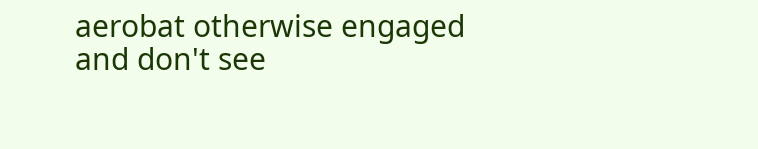aerobat otherwise engaged and don't see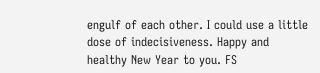engulf of each other. I could use a little dose of indecisiveness. Happy and healthy New Year to you. FS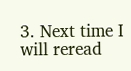3. Next time I will reread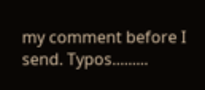my comment before I send. Typos.........